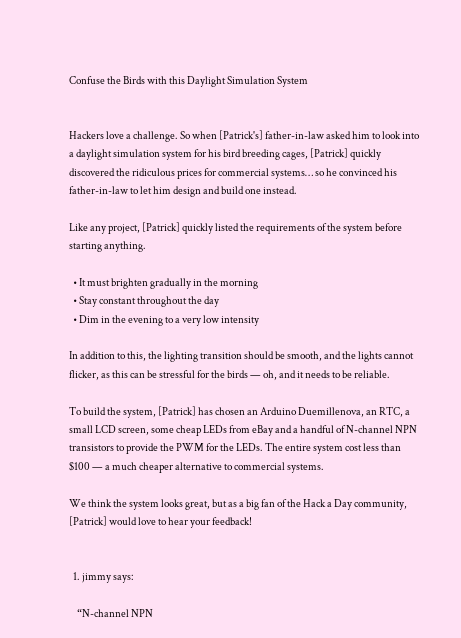Confuse the Birds with this Daylight Simulation System


Hackers love a challenge. So when [Patrick's] father-in-law asked him to look into a daylight simulation system for his bird breeding cages, [Patrick] quickly discovered the ridiculous prices for commercial systems… so he convinced his father-in-law to let him design and build one instead.

Like any project, [Patrick] quickly listed the requirements of the system before starting anything.

  • It must brighten gradually in the morning
  • Stay constant throughout the day
  • Dim in the evening to a very low intensity

In addition to this, the lighting transition should be smooth, and the lights cannot flicker, as this can be stressful for the birds — oh, and it needs to be reliable.

To build the system, [Patrick] has chosen an Arduino Duemillenova, an RTC, a small LCD screen, some cheap LEDs from eBay and a handful of N-channel NPN transistors to provide the PWM for the LEDs. The entire system cost less than $100 — a much cheaper alternative to commercial systems.

We think the system looks great, but as a big fan of the Hack a Day community, [Patrick] would love to hear your feedback!


  1. jimmy says:

    “N-channel NPN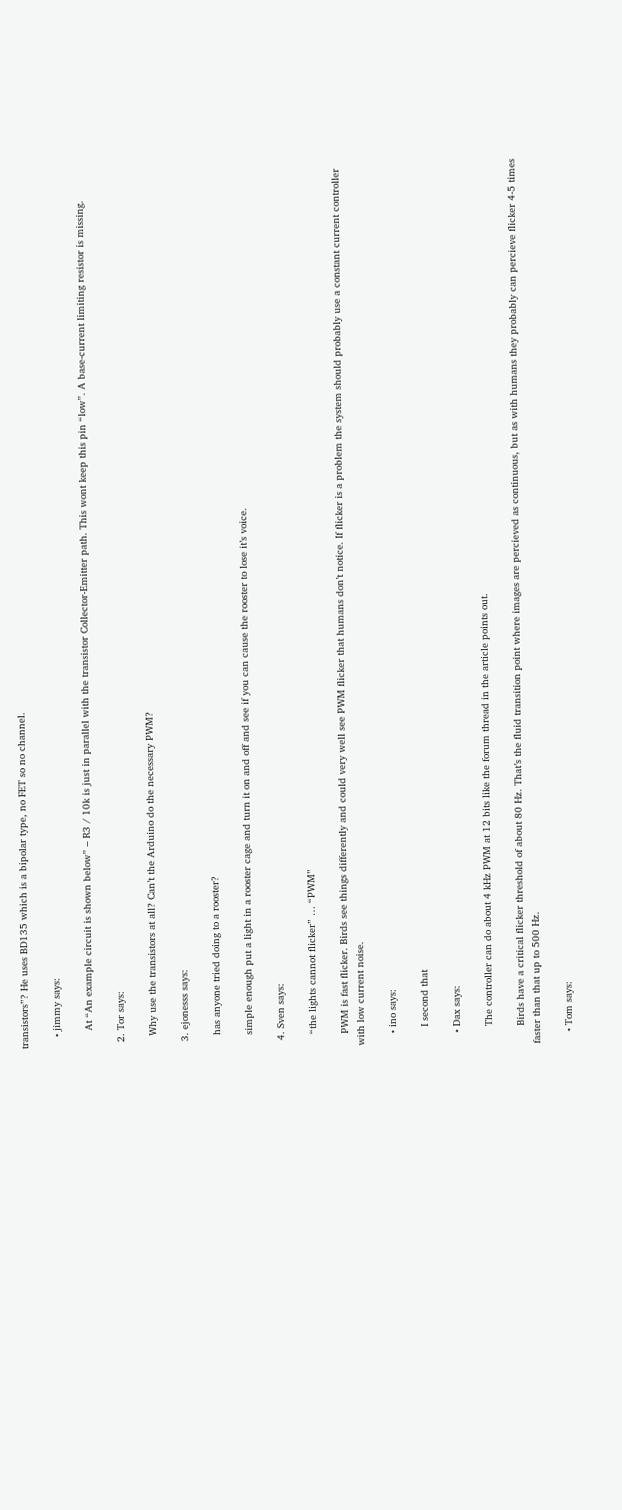transistors”? He uses BD135 which is a bipolar type, no FET so no channel.

    • jimmy says:

      At “An example circuit is shown below” – R3 / 10k is just in parallel with the transistor Collector-Emitter path. This wont keep this pin “low”. A base-current limiting resistor is missing.

  2. Tor says:

    Why use the transistors at all? Can’t the Arduino do the necessary PWM?

  3. ejonesss says:

    has anyone tried doing to a rooster?

    simple enough put a light in a rooster cage and turn it on and off and see if you can cause the rooster to lose it’s voice.

  4. Sven says:

    “the lights cannot flicker” … “PWM”

    PWM is fast flicker. Birds see things differently and could very well see PWM flicker that humans don’t notice. If flicker is a problem the system should probably use a constant current controller with low current noise.

    • ino says:

      I second that

    • Dax says:

      The controller can do about 4 kHz PWM at 12 bits like the forum thread in the article points out.

      Birds have a critical flicker threshold of about 80 Hz. That’s the fluid transition point where images are percieved as continuous, but as with humans they probably can percieve flicker 4-5 times faster than that up to 500 Hz.

    • Tom says: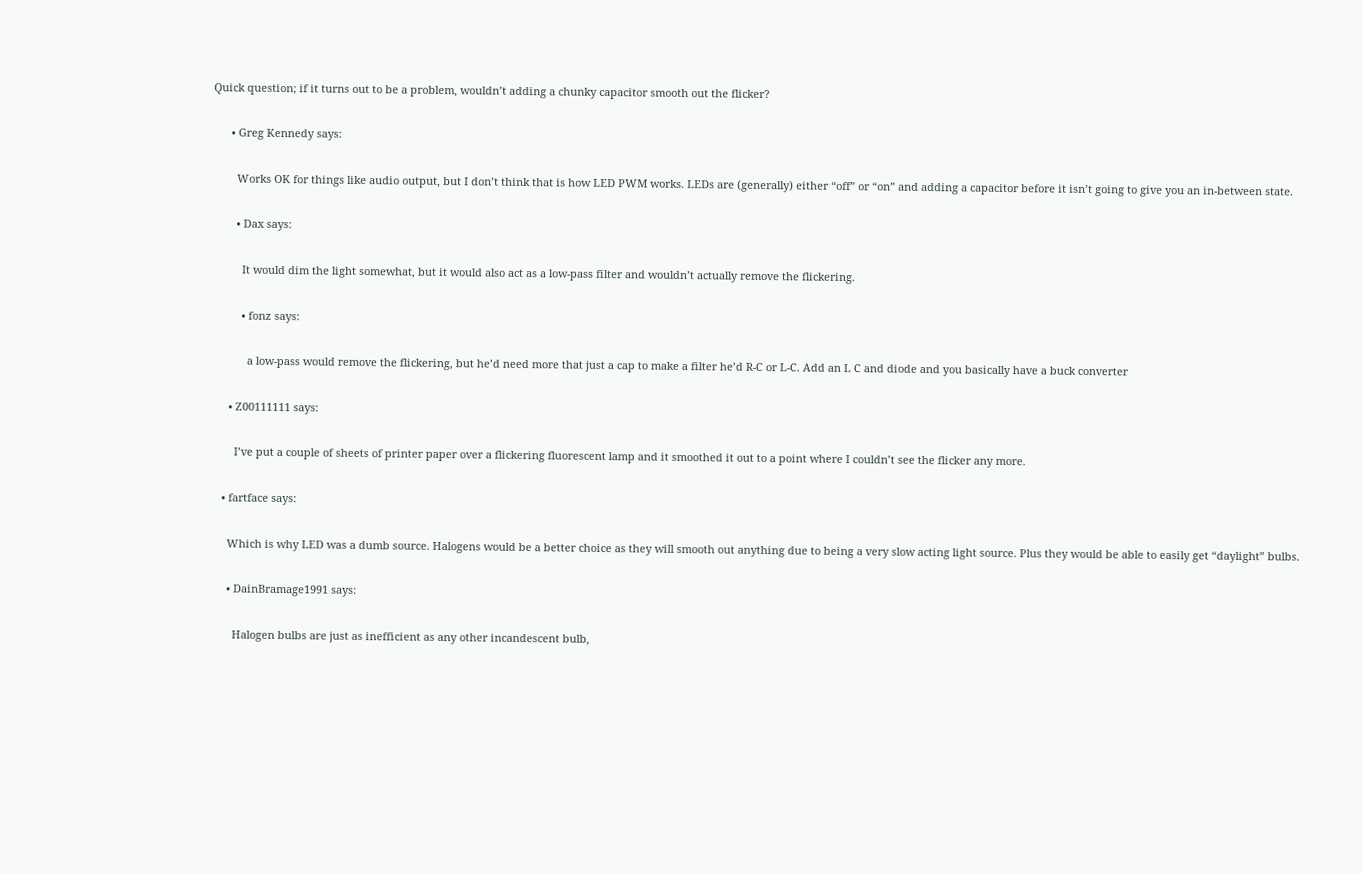Quick question; if it turns out to be a problem, wouldn’t adding a chunky capacitor smooth out the flicker?

      • Greg Kennedy says:

        Works OK for things like audio output, but I don’t think that is how LED PWM works. LEDs are (generally) either “off” or “on” and adding a capacitor before it isn’t going to give you an in-between state.

        • Dax says:

          It would dim the light somewhat, but it would also act as a low-pass filter and wouldn’t actually remove the flickering.

          • fonz says:

            a low-pass would remove the flickering, but he’d need more that just a cap to make a filter he’d R-C or L-C. Add an L C and diode and you basically have a buck converter

      • Z00111111 says:

        I’ve put a couple of sheets of printer paper over a flickering fluorescent lamp and it smoothed it out to a point where I couldn’t see the flicker any more.

    • fartface says:

      Which is why LED was a dumb source. Halogens would be a better choice as they will smooth out anything due to being a very slow acting light source. Plus they would be able to easily get “daylight” bulbs.

      • DainBramage1991 says:

        Halogen bulbs are just as inefficient as any other incandescent bulb,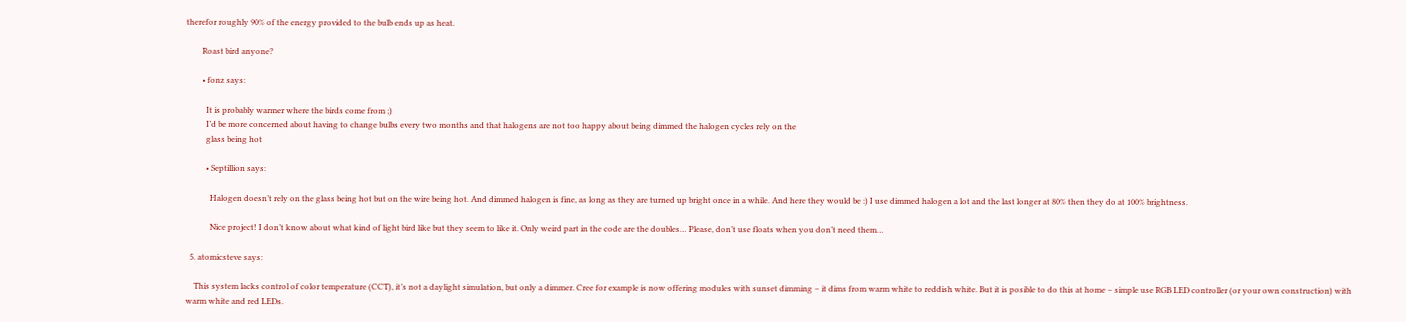therefor roughly 90% of the energy provided to the bulb ends up as heat.

        Roast bird anyone?

        • fonz says:

          It is probably warmer where the birds come from ;)
          I’d be more concerned about having to change bulbs every two months and that halogens are not too happy about being dimmed the halogen cycles rely on the
          glass being hot

          • Septillion says:

            Halogen doesn’t rely on the glass being hot but on the wire being hot. And dimmed halogen is fine, as long as they are turned up bright once in a while. And here they would be :) I use dimmed halogen a lot and the last longer at 80% then they do at 100% brightness.

            Nice project! I don’t know about what kind of light bird like but they seem to like it. Only weird part in the code are the doubles… Please, don’t use floats when you don’t need them…

  5. atomicsteve says:

    This system lacks control of color temperature (CCT), it’s not a daylight simulation, but only a dimmer. Cree for example is now offering modules with sunset dimming – it dims from warm white to reddish white. But it is posible to do this at home – simple use RGB LED controller (or your own construction) with warm white and red LEDs.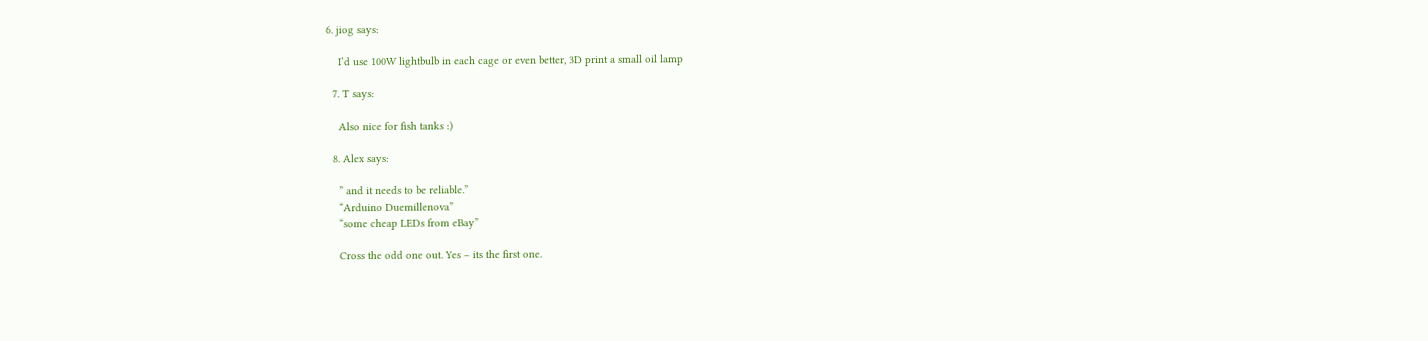6. jiog says:

    I’d use 100W lightbulb in each cage or even better, 3D print a small oil lamp

  7. T says:

    Also nice for fish tanks :)

  8. Alex says:

    ” and it needs to be reliable.”
    “Arduino Duemillenova”
    “some cheap LEDs from eBay”

    Cross the odd one out. Yes – its the first one.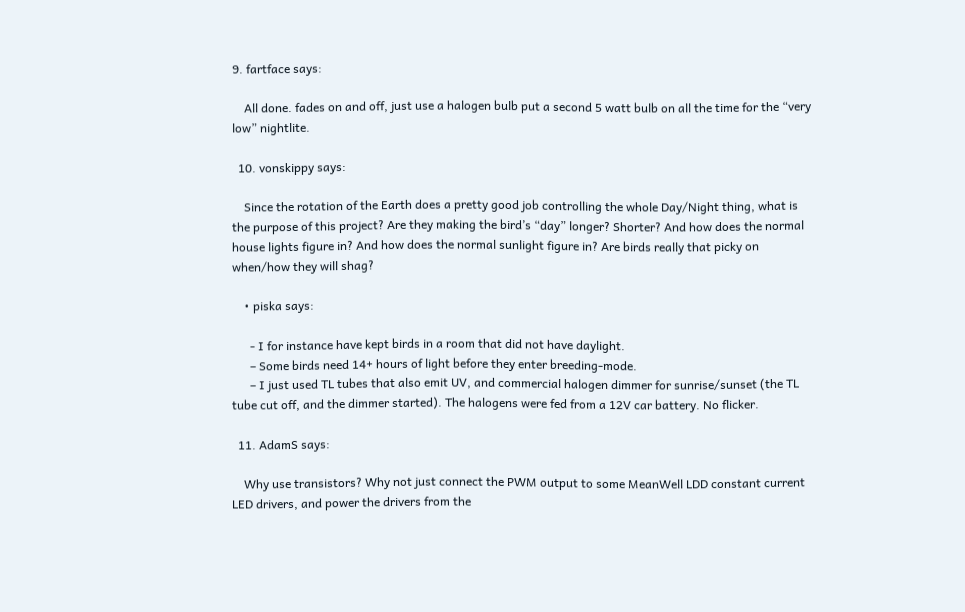9. fartface says:

    All done. fades on and off, just use a halogen bulb put a second 5 watt bulb on all the time for the “very low” nightlite.

  10. vonskippy says:

    Since the rotation of the Earth does a pretty good job controlling the whole Day/Night thing, what is the purpose of this project? Are they making the bird’s “day” longer? Shorter? And how does the normal house lights figure in? And how does the normal sunlight figure in? Are birds really that picky on when/how they will shag?

    • piska says:

      - I for instance have kept birds in a room that did not have daylight.
      – Some birds need 14+ hours of light before they enter breeding-mode.
      – I just used TL tubes that also emit UV, and commercial halogen dimmer for sunrise/sunset (the TL tube cut off, and the dimmer started). The halogens were fed from a 12V car battery. No flicker.

  11. AdamS says:

    Why use transistors? Why not just connect the PWM output to some MeanWell LDD constant current LED drivers, and power the drivers from the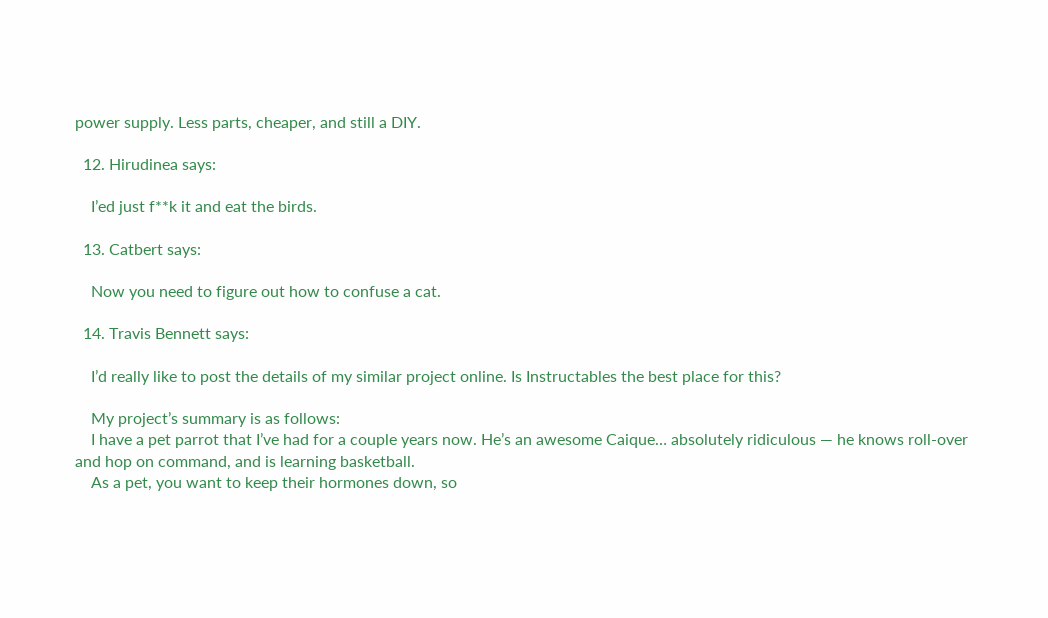power supply. Less parts, cheaper, and still a DIY.

  12. Hirudinea says:

    I’ed just f**k it and eat the birds.

  13. Catbert says:

    Now you need to figure out how to confuse a cat.

  14. Travis Bennett says:

    I’d really like to post the details of my similar project online. Is Instructables the best place for this?

    My project’s summary is as follows:
    I have a pet parrot that I’ve had for a couple years now. He’s an awesome Caique… absolutely ridiculous — he knows roll-over and hop on command, and is learning basketball.
    As a pet, you want to keep their hormones down, so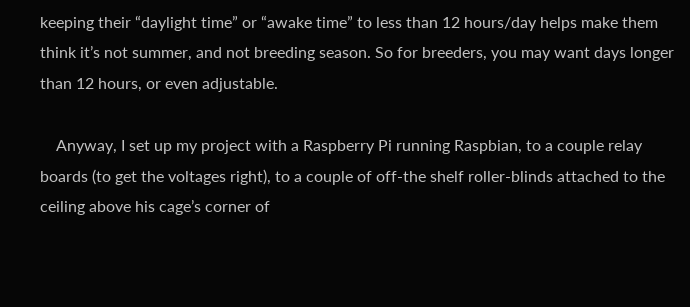keeping their “daylight time” or “awake time” to less than 12 hours/day helps make them think it’s not summer, and not breeding season. So for breeders, you may want days longer than 12 hours, or even adjustable.

    Anyway, I set up my project with a Raspberry Pi running Raspbian, to a couple relay boards (to get the voltages right), to a couple of off-the shelf roller-blinds attached to the ceiling above his cage’s corner of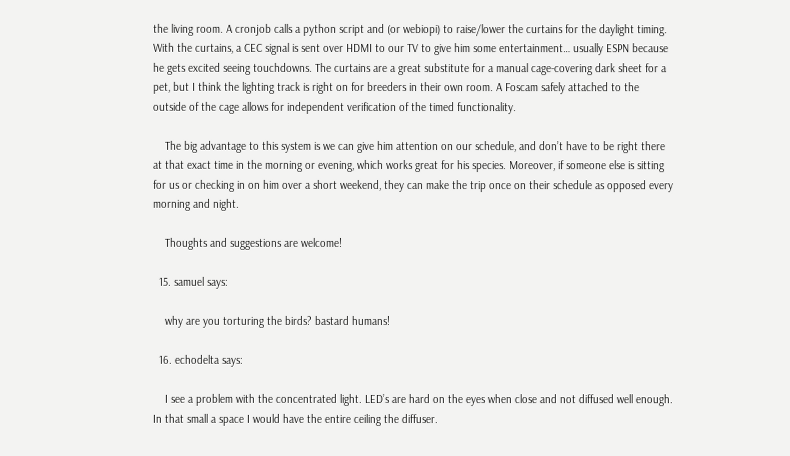the living room. A cronjob calls a python script and (or webiopi) to raise/lower the curtains for the daylight timing. With the curtains, a CEC signal is sent over HDMI to our TV to give him some entertainment… usually ESPN because he gets excited seeing touchdowns. The curtains are a great substitute for a manual cage-covering dark sheet for a pet, but I think the lighting track is right on for breeders in their own room. A Foscam safely attached to the outside of the cage allows for independent verification of the timed functionality.

    The big advantage to this system is we can give him attention on our schedule, and don’t have to be right there at that exact time in the morning or evening, which works great for his species. Moreover, if someone else is sitting for us or checking in on him over a short weekend, they can make the trip once on their schedule as opposed every morning and night.

    Thoughts and suggestions are welcome!

  15. samuel says:

    why are you torturing the birds? bastard humans!

  16. echodelta says:

    I see a problem with the concentrated light. LED’s are hard on the eyes when close and not diffused well enough. In that small a space I would have the entire ceiling the diffuser.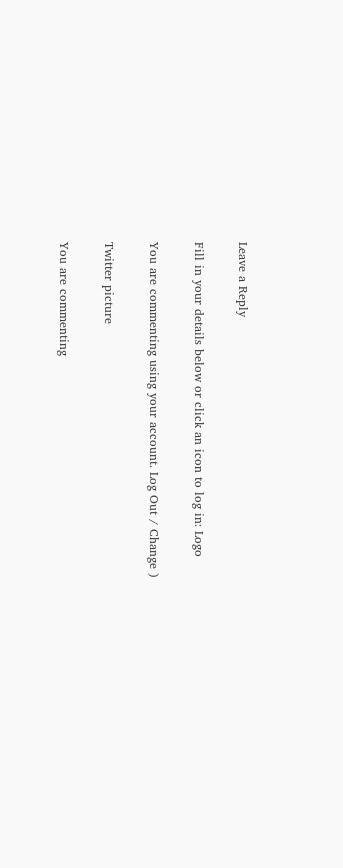Leave a Reply

Fill in your details below or click an icon to log in: Logo

You are commenting using your account. Log Out / Change )

Twitter picture

You are commenting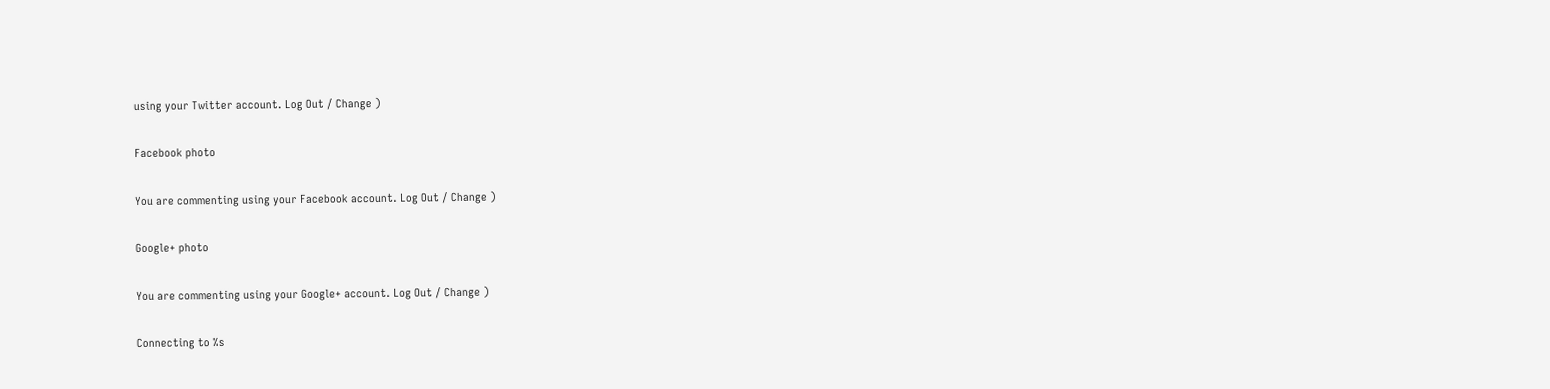using your Twitter account. Log Out / Change )

Facebook photo

You are commenting using your Facebook account. Log Out / Change )

Google+ photo

You are commenting using your Google+ account. Log Out / Change )

Connecting to %s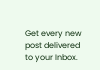Get every new post delivered to your Inbox.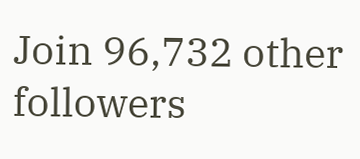Join 96,732 other followers